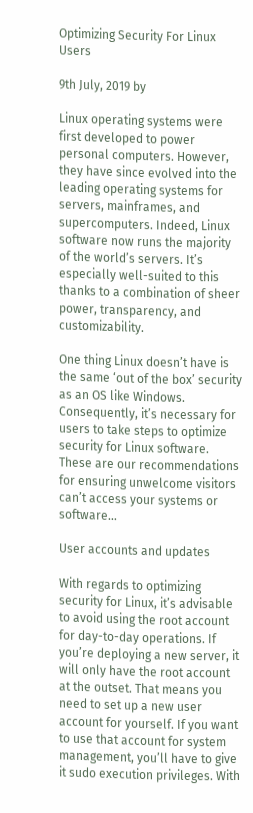Optimizing Security For Linux Users

9th July, 2019 by

Linux operating systems were first developed to power personal computers. However, they have since evolved into the leading operating systems for servers, mainframes, and supercomputers. Indeed, Linux software now runs the majority of the world’s servers. It’s especially well-suited to this thanks to a combination of sheer power, transparency, and customizability.

One thing Linux doesn’t have is the same ‘out of the box’ security as an OS like Windows. Consequently, it’s necessary for users to take steps to optimize security for Linux software. These are our recommendations for ensuring unwelcome visitors can’t access your systems or software…

User accounts and updates

With regards to optimizing security for Linux, it’s advisable to avoid using the root account for day-to-day operations. If you’re deploying a new server, it will only have the root account at the outset. That means you need to set up a new user account for yourself. If you want to use that account for system management, you’ll have to give it sudo execution privileges. With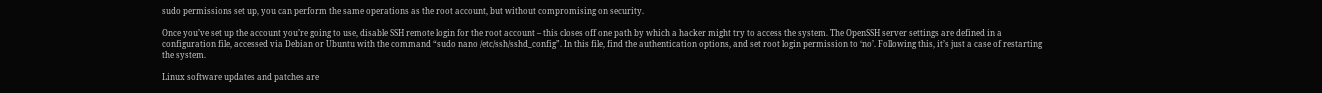sudo permissions set up, you can perform the same operations as the root account, but without compromising on security.

Once you’ve set up the account you’re going to use, disable SSH remote login for the root account – this closes off one path by which a hacker might try to access the system. The OpenSSH server settings are defined in a configuration file, accessed via Debian or Ubuntu with the command “sudo nano /etc/ssh/sshd_config”. In this file, find the authentication options, and set root login permission to ‘no’. Following this, it’s just a case of restarting the system.

Linux software updates and patches are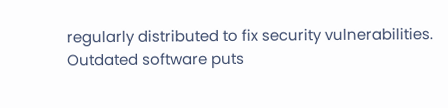regularly distributed to fix security vulnerabilities. Outdated software puts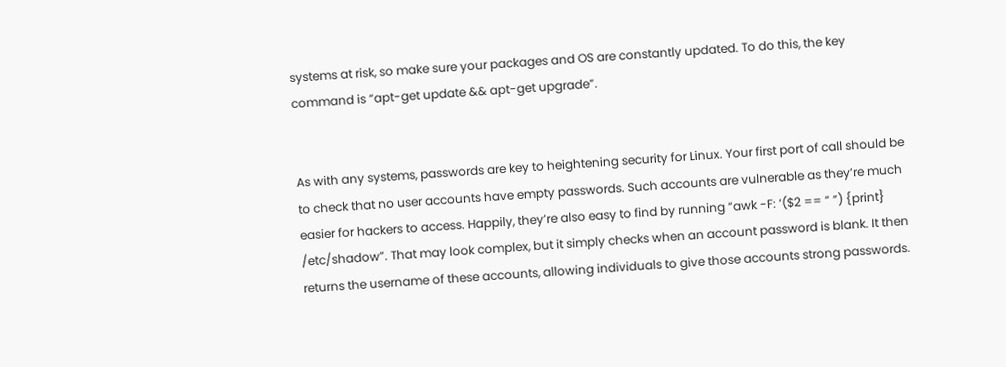systems at risk, so make sure your packages and OS are constantly updated. To do this, the key command is “apt-get update && apt-get upgrade”.


As with any systems, passwords are key to heightening security for Linux. Your first port of call should be to check that no user accounts have empty passwords. Such accounts are vulnerable as they’re much easier for hackers to access. Happily, they’re also easy to find by running “awk -F: ‘($2 == “ ”) {print} /etc/shadow”. That may look complex, but it simply checks when an account password is blank. It then returns the username of these accounts, allowing individuals to give those accounts strong passwords.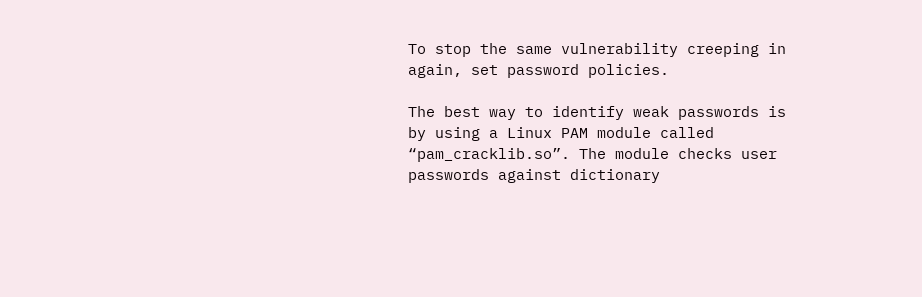To stop the same vulnerability creeping in again, set password policies.

The best way to identify weak passwords is by using a Linux PAM module called “pam_cracklib.so”. The module checks user passwords against dictionary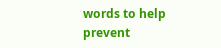words to help prevent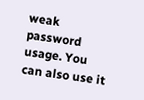weak password usage. You can also use it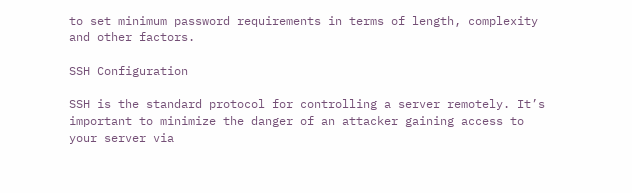to set minimum password requirements in terms of length, complexity and other factors.

SSH Configuration

SSH is the standard protocol for controlling a server remotely. It’s important to minimize the danger of an attacker gaining access to your server via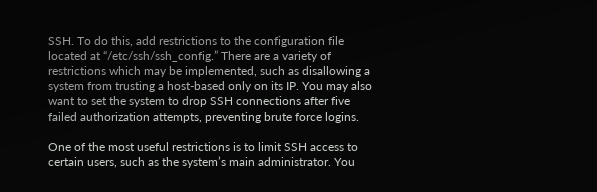SSH. To do this, add restrictions to the configuration file located at “/etc/ssh/ssh_config.” There are a variety of restrictions which may be implemented, such as disallowing a system from trusting a host-based only on its IP. You may also want to set the system to drop SSH connections after five failed authorization attempts, preventing brute force logins.

One of the most useful restrictions is to limit SSH access to certain users, such as the system’s main administrator. You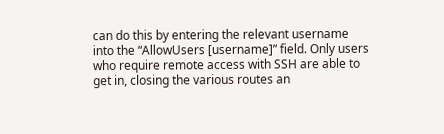can do this by entering the relevant username into the “AllowUsers [username]” field. Only users who require remote access with SSH are able to get in, closing the various routes an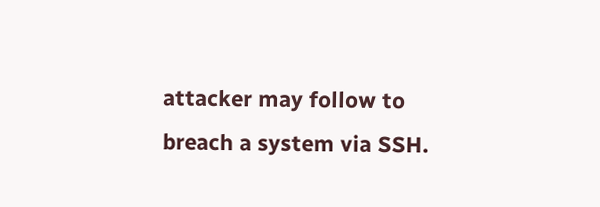attacker may follow to breach a system via SSH.